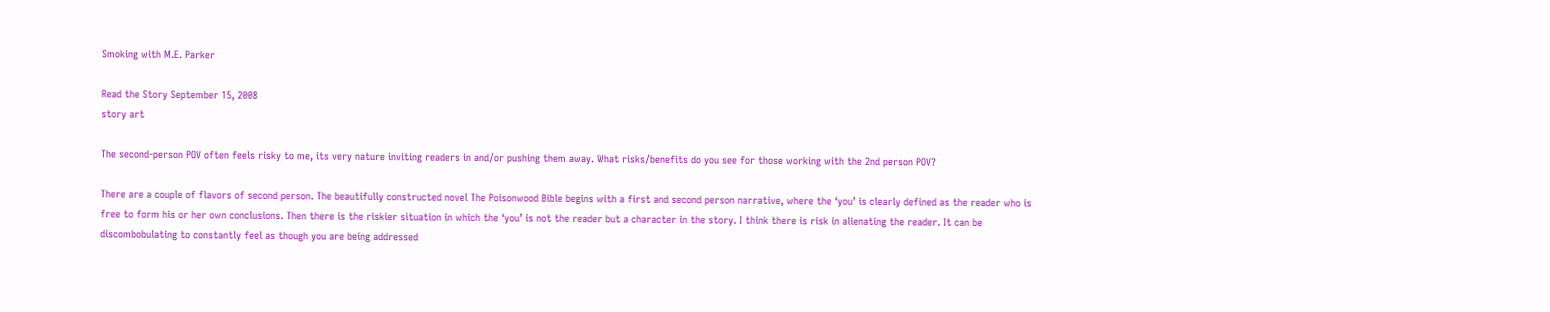Smoking with M.E. Parker

Read the Story September 15, 2008
story art

The second-person POV often feels risky to me, its very nature inviting readers in and/or pushing them away. What risks/benefits do you see for those working with the 2nd person POV?

There are a couple of flavors of second person. The beautifully constructed novel The Poisonwood Bible begins with a first and second person narrative, where the ‘you’ is clearly defined as the reader who is free to form his or her own conclusions. Then there is the riskier situation in which the ‘you’ is not the reader but a character in the story. I think there is risk in alienating the reader. It can be discombobulating to constantly feel as though you are being addressed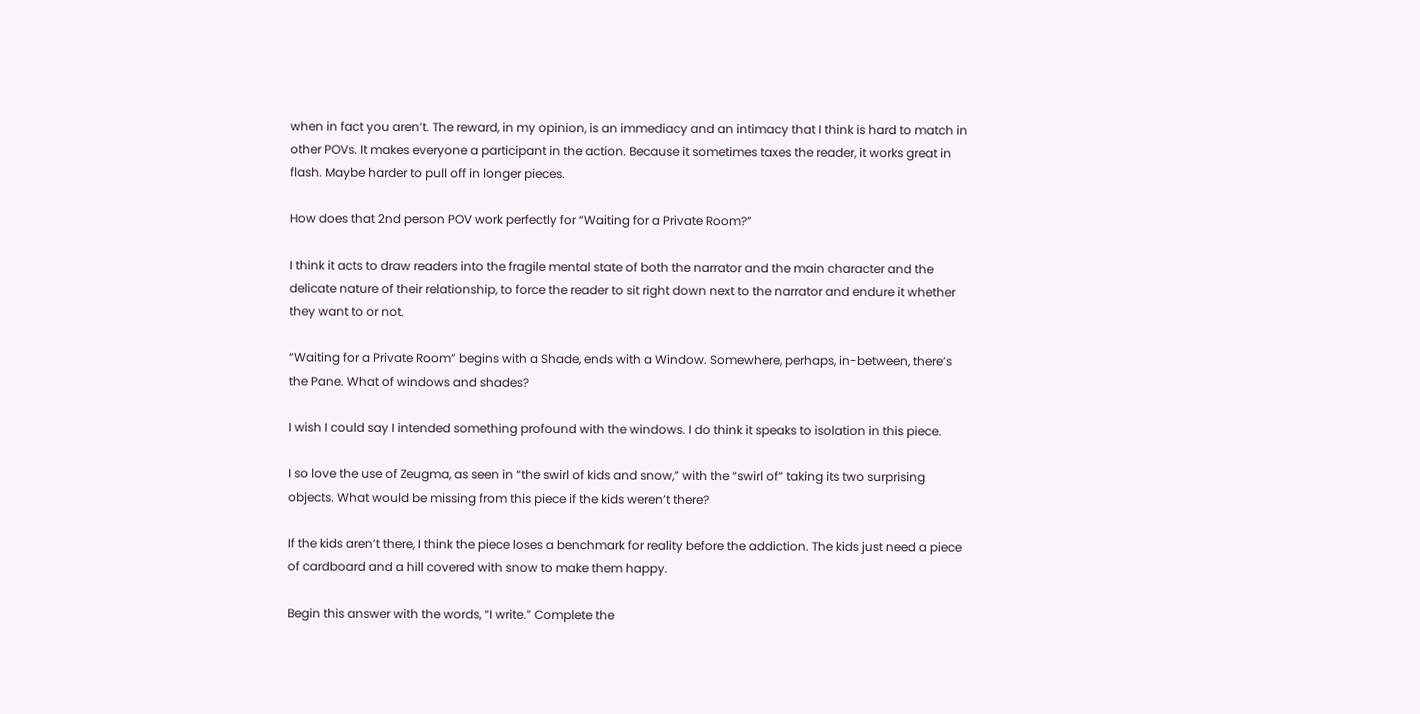when in fact you aren’t. The reward, in my opinion, is an immediacy and an intimacy that I think is hard to match in other POVs. It makes everyone a participant in the action. Because it sometimes taxes the reader, it works great in flash. Maybe harder to pull off in longer pieces.

How does that 2nd person POV work perfectly for “Waiting for a Private Room?”

I think it acts to draw readers into the fragile mental state of both the narrator and the main character and the delicate nature of their relationship, to force the reader to sit right down next to the narrator and endure it whether they want to or not.

“Waiting for a Private Room” begins with a Shade, ends with a Window. Somewhere, perhaps, in-between, there’s the Pane. What of windows and shades?

I wish I could say I intended something profound with the windows. I do think it speaks to isolation in this piece.

I so love the use of Zeugma, as seen in “the swirl of kids and snow,” with the “swirl of” taking its two surprising objects. What would be missing from this piece if the kids weren’t there?

If the kids aren’t there, I think the piece loses a benchmark for reality before the addiction. The kids just need a piece of cardboard and a hill covered with snow to make them happy.

Begin this answer with the words, “I write.” Complete the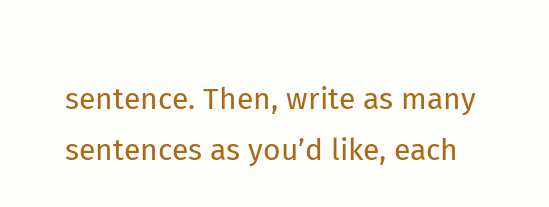sentence. Then, write as many sentences as you’d like, each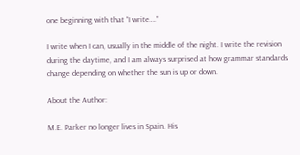one beginning with that “I write….”

I write when I can, usually in the middle of the night. I write the revision during the daytime, and I am always surprised at how grammar standards change depending on whether the sun is up or down.

About the Author:

M.E. Parker no longer lives in Spain. His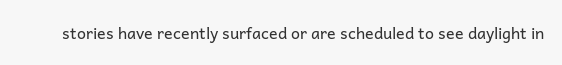stories have recently surfaced or are scheduled to see daylight in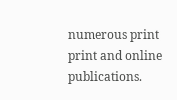numerous print print and online publications.